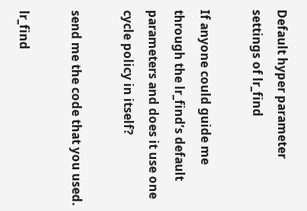Default hyper parameter settings of lr_find

If anyone could guide me through the lr_find’s default parameters and does it use one cycle policy in itself?

send me the code that you used.

lr_find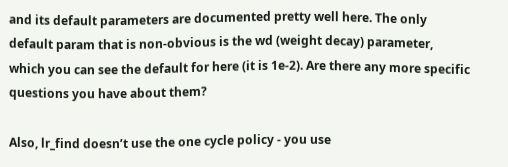and its default parameters are documented pretty well here. The only default param that is non-obvious is the wd (weight decay) parameter, which you can see the default for here (it is 1e-2). Are there any more specific questions you have about them?

Also, lr_find doesn’t use the one cycle policy - you use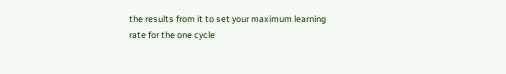the results from it to set your maximum learning rate for the one cycle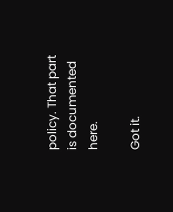policy. That part is documented here.

Got it.